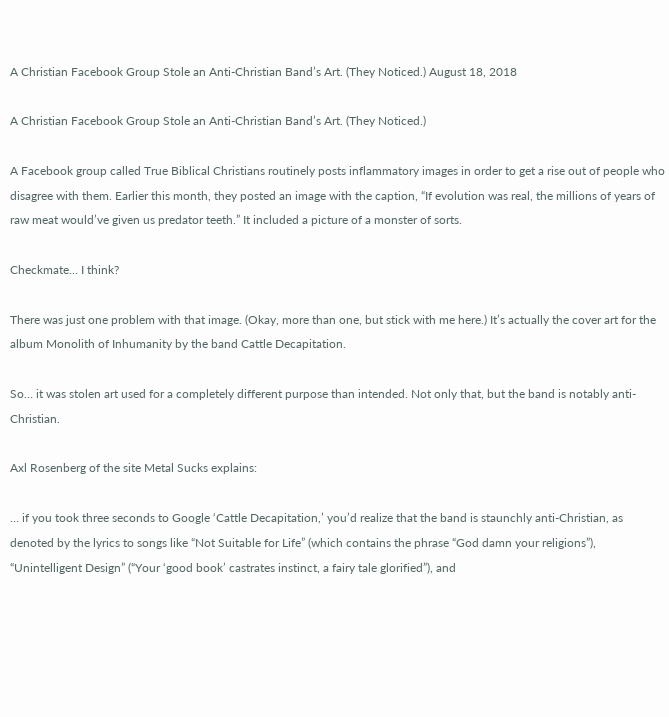A Christian Facebook Group Stole an Anti-Christian Band’s Art. (They Noticed.) August 18, 2018

A Christian Facebook Group Stole an Anti-Christian Band’s Art. (They Noticed.)

A Facebook group called True Biblical Christians routinely posts inflammatory images in order to get a rise out of people who disagree with them. Earlier this month, they posted an image with the caption, “If evolution was real, the millions of years of raw meat would’ve given us predator teeth.” It included a picture of a monster of sorts.

Checkmate… I think?

There was just one problem with that image. (Okay, more than one, but stick with me here.) It’s actually the cover art for the album Monolith of Inhumanity by the band Cattle Decapitation.

So… it was stolen art used for a completely different purpose than intended. Not only that, but the band is notably anti-Christian.

Axl Rosenberg of the site Metal Sucks explains:

… if you took three seconds to Google ‘Cattle Decapitation,’ you’d realize that the band is staunchly anti-Christian, as denoted by the lyrics to songs like “Not Suitable for Life” (which contains the phrase “God damn your religions”), “Unintelligent Design” (“Your ‘good book’ castrates instinct, a fairy tale glorified”), and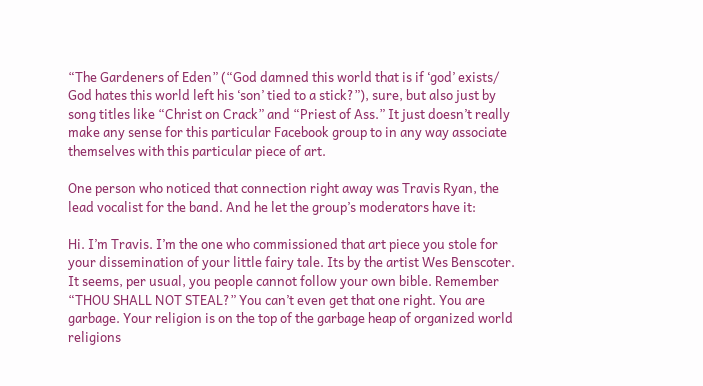“The Gardeners of Eden” (“God damned this world that is if ‘god’ exists/ God hates this world left his ‘son’ tied to a stick?”), sure, but also just by song titles like “Christ on Crack” and “Priest of Ass.” It just doesn’t really make any sense for this particular Facebook group to in any way associate themselves with this particular piece of art.

One person who noticed that connection right away was Travis Ryan, the lead vocalist for the band. And he let the group’s moderators have it:

Hi. I’m Travis. I’m the one who commissioned that art piece you stole for your dissemination of your little fairy tale. Its by the artist Wes Benscoter. It seems, per usual, you people cannot follow your own bible. Remember “THOU SHALL NOT STEAL?” You can’t even get that one right. You are garbage. Your religion is on the top of the garbage heap of organized world religions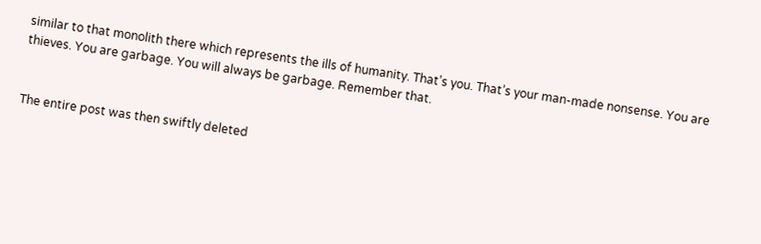similar to that monolith there which represents the ills of humanity. That’s you. That’s your man-made nonsense. You are thieves. You are garbage. You will always be garbage. Remember that.


The entire post was then swiftly deleted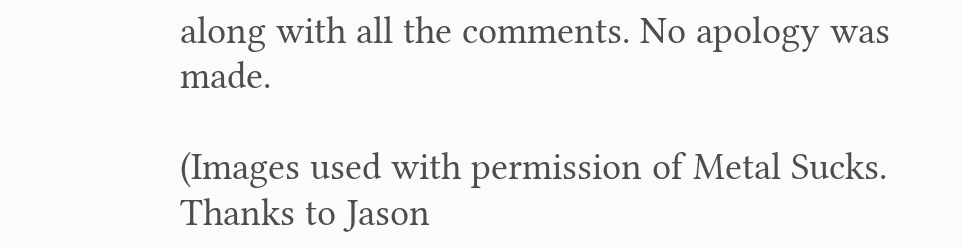along with all the comments. No apology was made.

(Images used with permission of Metal Sucks. Thanks to Jason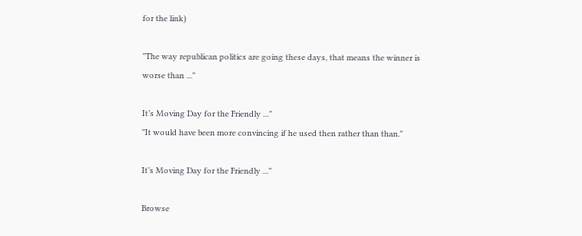for the link)

"The way republican politics are going these days, that means the winner is worse than ..."

It’s Moving Day for the Friendly ..."
"It would have been more convincing if he used then rather than than."

It’s Moving Day for the Friendly ..."

Browse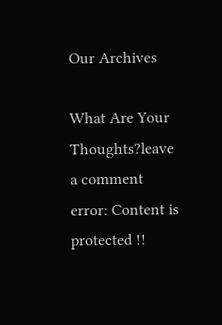Our Archives

What Are Your Thoughts?leave a comment
error: Content is protected !!